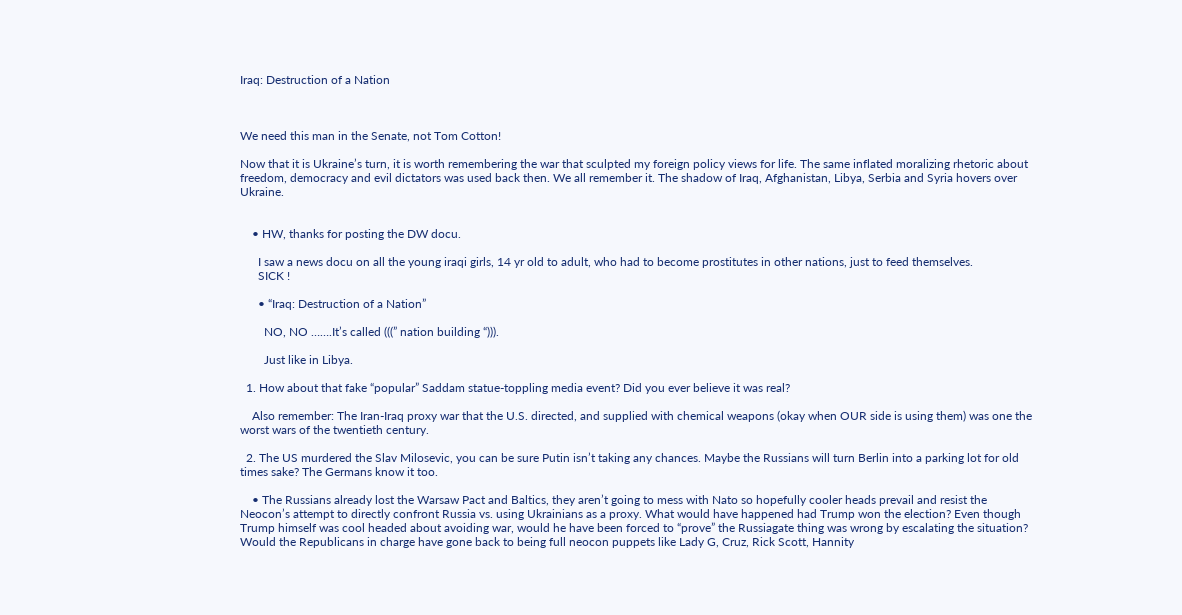Iraq: Destruction of a Nation



We need this man in the Senate, not Tom Cotton!

Now that it is Ukraine’s turn, it is worth remembering the war that sculpted my foreign policy views for life. The same inflated moralizing rhetoric about freedom, democracy and evil dictators was used back then. We all remember it. The shadow of Iraq, Afghanistan, Libya, Serbia and Syria hovers over Ukraine.


    • HW, thanks for posting the DW docu.

      I saw a news docu on all the young iraqi girls, 14 yr old to adult, who had to become prostitutes in other nations, just to feed themselves.
      SICK !

      • “Iraq: Destruction of a Nation”

        NO, NO …….It’s called (((” nation building “))).

        Just like in Libya.

  1. How about that fake “popular” Saddam statue-toppling media event? Did you ever believe it was real?

    Also remember: The Iran-Iraq proxy war that the U.S. directed, and supplied with chemical weapons (okay when OUR side is using them) was one the worst wars of the twentieth century.

  2. The US murdered the Slav Milosevic, you can be sure Putin isn’t taking any chances. Maybe the Russians will turn Berlin into a parking lot for old times sake? The Germans know it too.

    • The Russians already lost the Warsaw Pact and Baltics, they aren’t going to mess with Nato so hopefully cooler heads prevail and resist the Neocon’s attempt to directly confront Russia vs. using Ukrainians as a proxy. What would have happened had Trump won the election? Even though Trump himself was cool headed about avoiding war, would he have been forced to “prove” the Russiagate thing was wrong by escalating the situation? Would the Republicans in charge have gone back to being full neocon puppets like Lady G, Cruz, Rick Scott, Hannity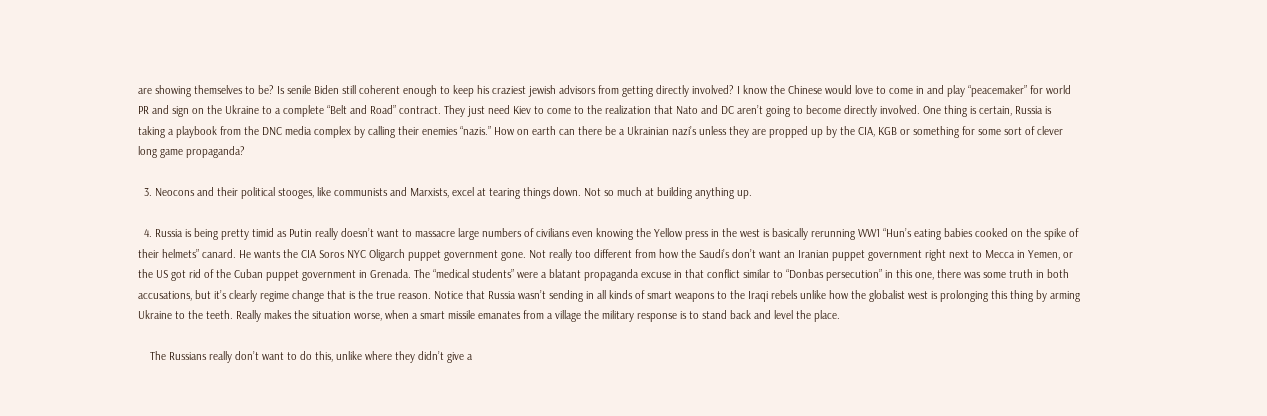are showing themselves to be? Is senile Biden still coherent enough to keep his craziest jewish advisors from getting directly involved? I know the Chinese would love to come in and play “peacemaker” for world PR and sign on the Ukraine to a complete “Belt and Road” contract. They just need Kiev to come to the realization that Nato and DC aren’t going to become directly involved. One thing is certain, Russia is taking a playbook from the DNC media complex by calling their enemies “nazis.” How on earth can there be a Ukrainian nazi’s unless they are propped up by the CIA, KGB or something for some sort of clever long game propaganda?

  3. Neocons and their political stooges, like communists and Marxists, excel at tearing things down. Not so much at building anything up.

  4. Russia is being pretty timid as Putin really doesn’t want to massacre large numbers of civilians even knowing the Yellow press in the west is basically rerunning WW1 “Hun’s eating babies cooked on the spike of their helmets” canard. He wants the CIA Soros NYC Oligarch puppet government gone. Not really too different from how the Saudi’s don’t want an Iranian puppet government right next to Mecca in Yemen, or the US got rid of the Cuban puppet government in Grenada. The “medical students” were a blatant propaganda excuse in that conflict similar to “Donbas persecution” in this one, there was some truth in both accusations, but it’s clearly regime change that is the true reason. Notice that Russia wasn’t sending in all kinds of smart weapons to the Iraqi rebels unlike how the globalist west is prolonging this thing by arming Ukraine to the teeth. Really makes the situation worse, when a smart missile emanates from a village the military response is to stand back and level the place.

    The Russians really don’t want to do this, unlike where they didn’t give a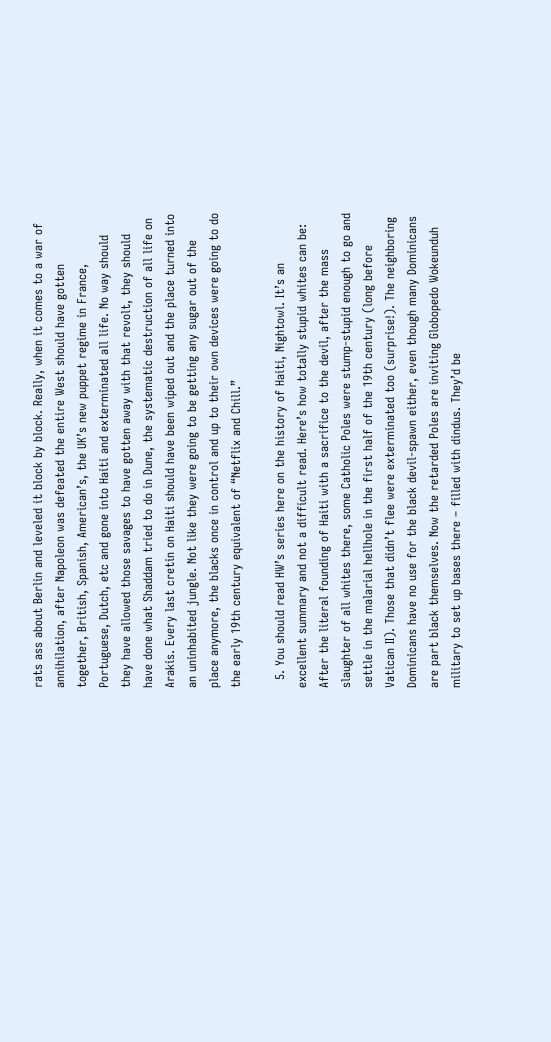rats ass about Berlin and leveled it block by block. Really, when it comes to a war of annihilation, after Napoleon was defeated the entire West should have gotten together, British, Spanish, American’s, the UK’s new puppet regime in France, Portuguese, Dutch, etc and gone into Haiti and exterminated all life. No way should they have allowed those savages to have gotten away with that revolt, they should have done what Shaddam tried to do in Dune, the systematic destruction of all life on Arakis. Every last cretin on Haiti should have been wiped out and the place turned into an uninhabited jungle. Not like they were going to be getting any sugar out of the place anymore, the blacks once in control and up to their own devices were going to do the early 19th century equivalent of “Netflix and Chill.”

  5. You should read HW’s series here on the history of Haiti, Nightowl. It’s an excellent summary and not a difficult read. Here’s how totally stupid whites can be: After the literal founding of Haiti with a sacrifice to the devil, after the mass slaughter of all whites there, some Catholic Poles were stump-stupid enough to go and settle in the malarial hellhole in the first half of the 19th century (long before Vatican II). Those that didn’t flee were exterminated too (surprise!). The neighboring Dominicans have no use for the black devil-spawn either, even though many Dominicans are part black themselves. Now the retarded Poles are inviting Globopedo Wokeunduh military to set up bases there – filled with dindus. They’d be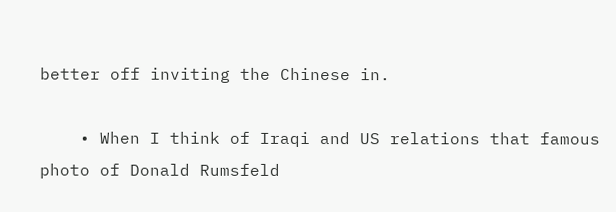better off inviting the Chinese in.

    • When I think of Iraqi and US relations that famous photo of Donald Rumsfeld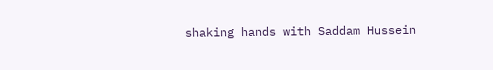shaking hands with Saddam Hussein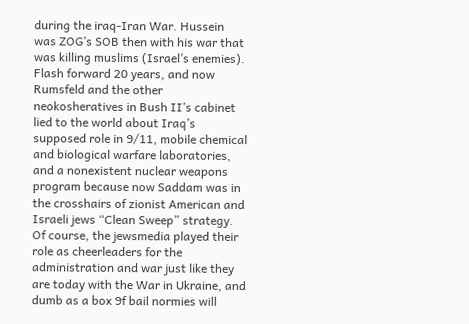during the iraq-Iran War. Hussein was ZOG’s SOB then with his war that was killing muslims (Israel’s enemies). Flash forward 20 years, and now Rumsfeld and the other neokosheratives in Bush II’s cabinet lied to the world about Iraq’s supposed role in 9/11, mobile chemical and biological warfare laboratories, and a nonexistent nuclear weapons program because now Saddam was in the crosshairs of zionist American and Israeli jews “Clean Sweep” strategy. Of course, the jewsmedia played their role as cheerleaders for the administration and war just like they are today with the War in Ukraine, and dumb as a box 9f bail normies will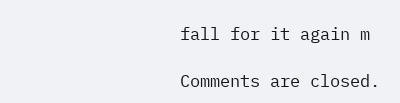fall for it again m

Comments are closed.